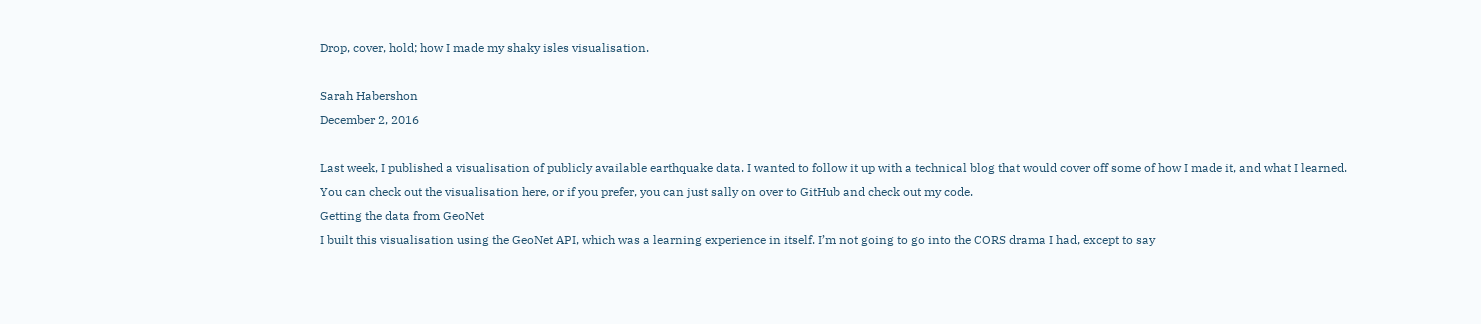Drop, cover, hold; how I made my shaky isles visualisation.

Sarah Habershon
December 2, 2016

Last week, I published a visualisation of publicly available earthquake data. I wanted to follow it up with a technical blog that would cover off some of how I made it, and what I learned.
You can check out the visualisation here, or if you prefer, you can just sally on over to GitHub and check out my code.
Getting the data from GeoNet
I built this visualisation using the GeoNet API, which was a learning experience in itself. I’m not going to go into the CORS drama I had, except to say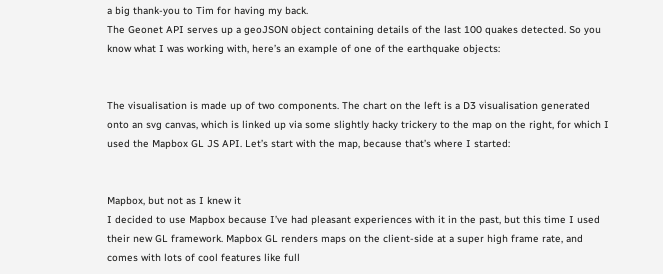a big thank-you to Tim for having my back.
The Geonet API serves up a geoJSON object containing details of the last 100 quakes detected. So you know what I was working with, here’s an example of one of the earthquake objects:


The visualisation is made up of two components. The chart on the left is a D3 visualisation generated onto an svg canvas, which is linked up via some slightly hacky trickery to the map on the right, for which I used the Mapbox GL JS API. Let’s start with the map, because that’s where I started:


Mapbox, but not as I knew it
I decided to use Mapbox because I’ve had pleasant experiences with it in the past, but this time I used their new GL framework. Mapbox GL renders maps on the client-side at a super high frame rate, and comes with lots of cool features like full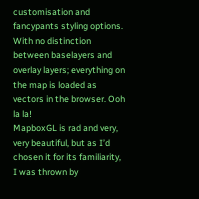customisation and fancypants styling options. With no distinction between baselayers and overlay layers; everything on the map is loaded as vectors in the browser. Ooh la la!
MapboxGL is rad and very, very beautiful, but as I’d chosen it for its familiarity, I was thrown by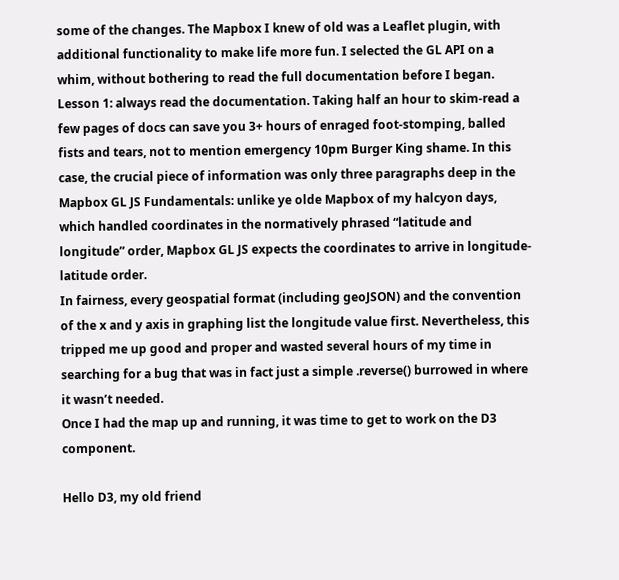some of the changes. The Mapbox I knew of old was a Leaflet plugin, with additional functionality to make life more fun. I selected the GL API on a whim, without bothering to read the full documentation before I began.
Lesson 1: always read the documentation. Taking half an hour to skim-read a few pages of docs can save you 3+ hours of enraged foot-stomping, balled fists and tears, not to mention emergency 10pm Burger King shame. In this case, the crucial piece of information was only three paragraphs deep in the Mapbox GL JS Fundamentals: unlike ye olde Mapbox of my halcyon days, which handled coordinates in the normatively phrased “latitude and longitude” order, Mapbox GL JS expects the coordinates to arrive in longitude-latitude order.
In fairness, every geospatial format (including geoJSON) and the convention of the x and y axis in graphing list the longitude value first. Nevertheless, this tripped me up good and proper and wasted several hours of my time in searching for a bug that was in fact just a simple .reverse() burrowed in where it wasn’t needed.
Once I had the map up and running, it was time to get to work on the D3 component.

Hello D3, my old friend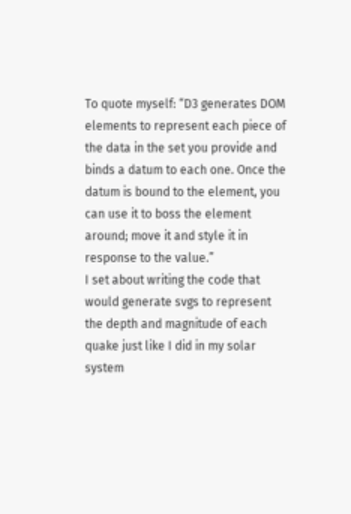To quote myself: “D3 generates DOM elements to represent each piece of the data in the set you provide and binds a datum to each one. Once the datum is bound to the element, you can use it to boss the element around; move it and style it in response to the value.”
I set about writing the code that would generate svgs to represent the depth and magnitude of each quake just like I did in my solar system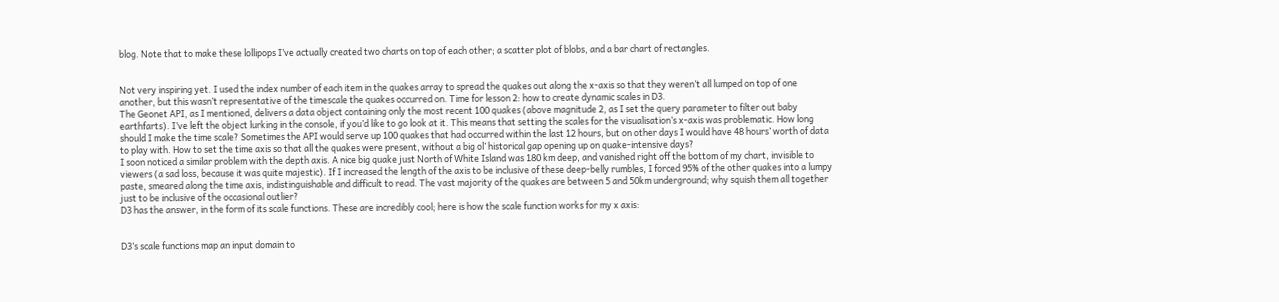blog. Note that to make these lollipops I’ve actually created two charts on top of each other; a scatter plot of blobs, and a bar chart of rectangles.


Not very inspiring yet. I used the index number of each item in the quakes array to spread the quakes out along the x-axis so that they weren’t all lumped on top of one another, but this wasn’t representative of the timescale the quakes occurred on. Time for lesson 2: how to create dynamic scales in D3.
The Geonet API, as I mentioned, delivers a data object containing only the most recent 100 quakes (above magnitude 2, as I set the query parameter to filter out baby earthfarts). I’ve left the object lurking in the console, if you’d like to go look at it. This means that setting the scales for the visualisation’s x-axis was problematic. How long should I make the time scale? Sometimes the API would serve up 100 quakes that had occurred within the last 12 hours, but on other days I would have 48 hours’ worth of data to play with. How to set the time axis so that all the quakes were present, without a big ol’ historical gap opening up on quake-intensive days?
I soon noticed a similar problem with the depth axis. A nice big quake just North of White Island was 180 km deep, and vanished right off the bottom of my chart, invisible to viewers (a sad loss, because it was quite majestic). If I increased the length of the axis to be inclusive of these deep-belly rumbles, I forced 95% of the other quakes into a lumpy paste, smeared along the time axis, indistinguishable and difficult to read. The vast majority of the quakes are between 5 and 50km underground; why squish them all together just to be inclusive of the occasional outlier?
D3 has the answer, in the form of its scale functions. These are incredibly cool; here is how the scale function works for my x axis:


D3’s scale functions map an input domain to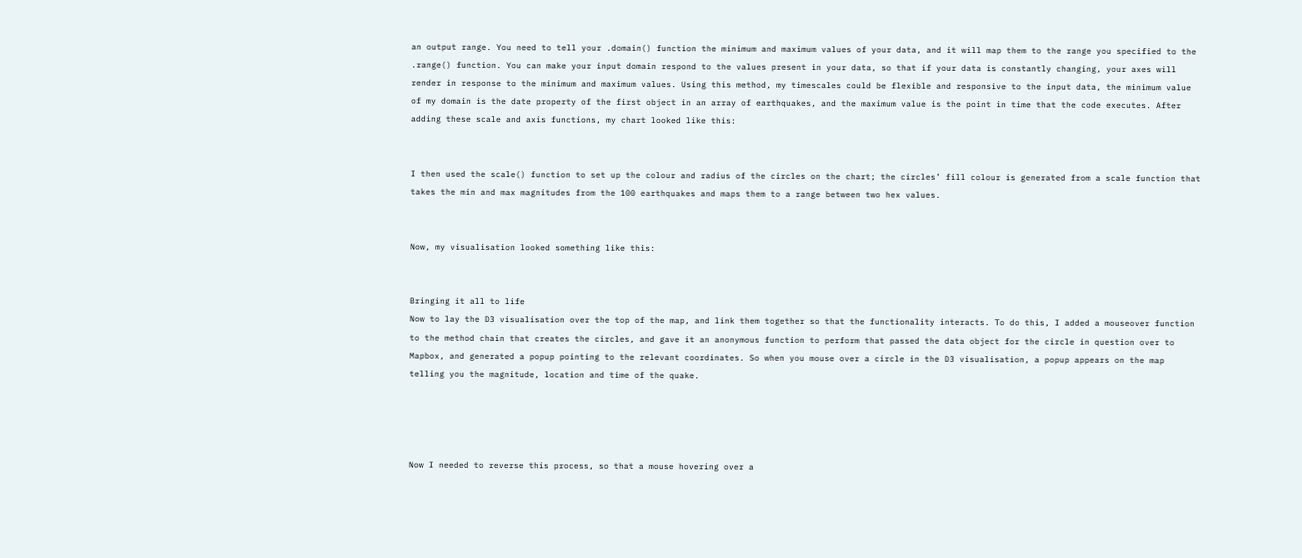an output range. You need to tell your .domain() function the minimum and maximum values of your data, and it will map them to the range you specified to the .range() function. You can make your input domain respond to the values present in your data, so that if your data is constantly changing, your axes will render in response to the minimum and maximum values. Using this method, my timescales could be flexible and responsive to the input data, the minimum value of my domain is the date property of the first object in an array of earthquakes, and the maximum value is the point in time that the code executes. After adding these scale and axis functions, my chart looked like this:


I then used the scale() function to set up the colour and radius of the circles on the chart; the circles’ fill colour is generated from a scale function that takes the min and max magnitudes from the 100 earthquakes and maps them to a range between two hex values.


Now, my visualisation looked something like this:


Bringing it all to life
Now to lay the D3 visualisation over the top of the map, and link them together so that the functionality interacts. To do this, I added a mouseover function to the method chain that creates the circles, and gave it an anonymous function to perform that passed the data object for the circle in question over to Mapbox, and generated a popup pointing to the relevant coordinates. So when you mouse over a circle in the D3 visualisation, a popup appears on the map telling you the magnitude, location and time of the quake.




Now I needed to reverse this process, so that a mouse hovering over a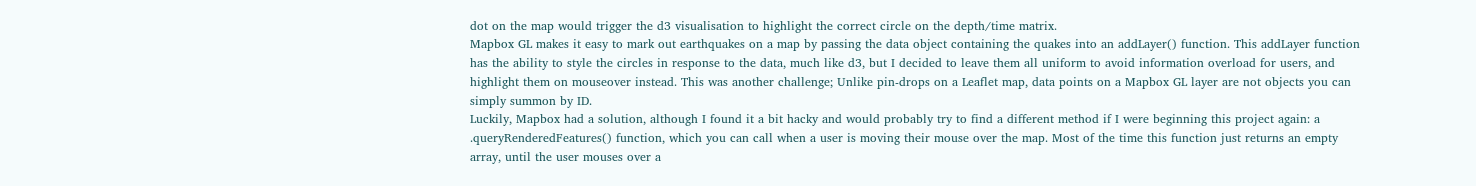dot on the map would trigger the d3 visualisation to highlight the correct circle on the depth/time matrix.
Mapbox GL makes it easy to mark out earthquakes on a map by passing the data object containing the quakes into an addLayer() function. This addLayer function has the ability to style the circles in response to the data, much like d3, but I decided to leave them all uniform to avoid information overload for users, and highlight them on mouseover instead. This was another challenge; Unlike pin-drops on a Leaflet map, data points on a Mapbox GL layer are not objects you can simply summon by ID.
Luckily, Mapbox had a solution, although I found it a bit hacky and would probably try to find a different method if I were beginning this project again: a .queryRenderedFeatures() function, which you can call when a user is moving their mouse over the map. Most of the time this function just returns an empty array, until the user mouses over a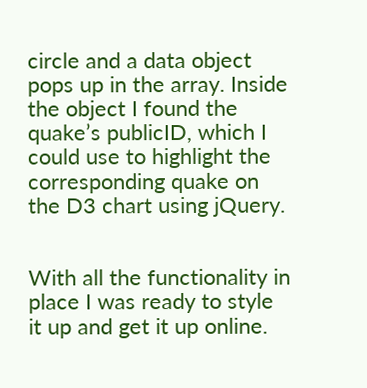circle and a data object pops up in the array. Inside the object I found the quake’s publicID, which I could use to highlight the corresponding quake on the D3 chart using jQuery.


With all the functionality in place I was ready to style it up and get it up online.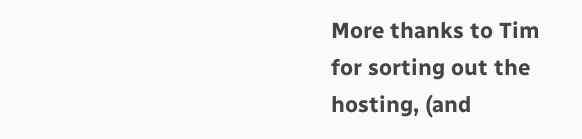More thanks to Tim for sorting out the hosting, (and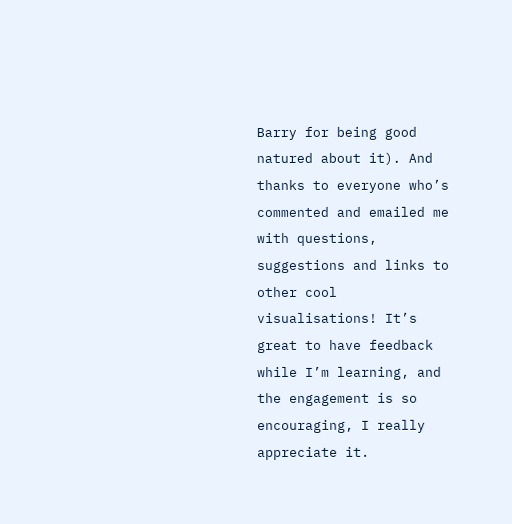Barry for being good natured about it). And thanks to everyone who’s commented and emailed me with questions, suggestions and links to other cool visualisations! It’s great to have feedback while I’m learning, and the engagement is so encouraging, I really appreciate it.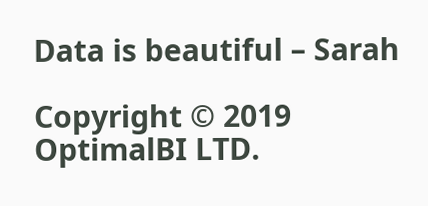Data is beautiful – Sarah

Copyright © 2019 OptimalBI LTD.